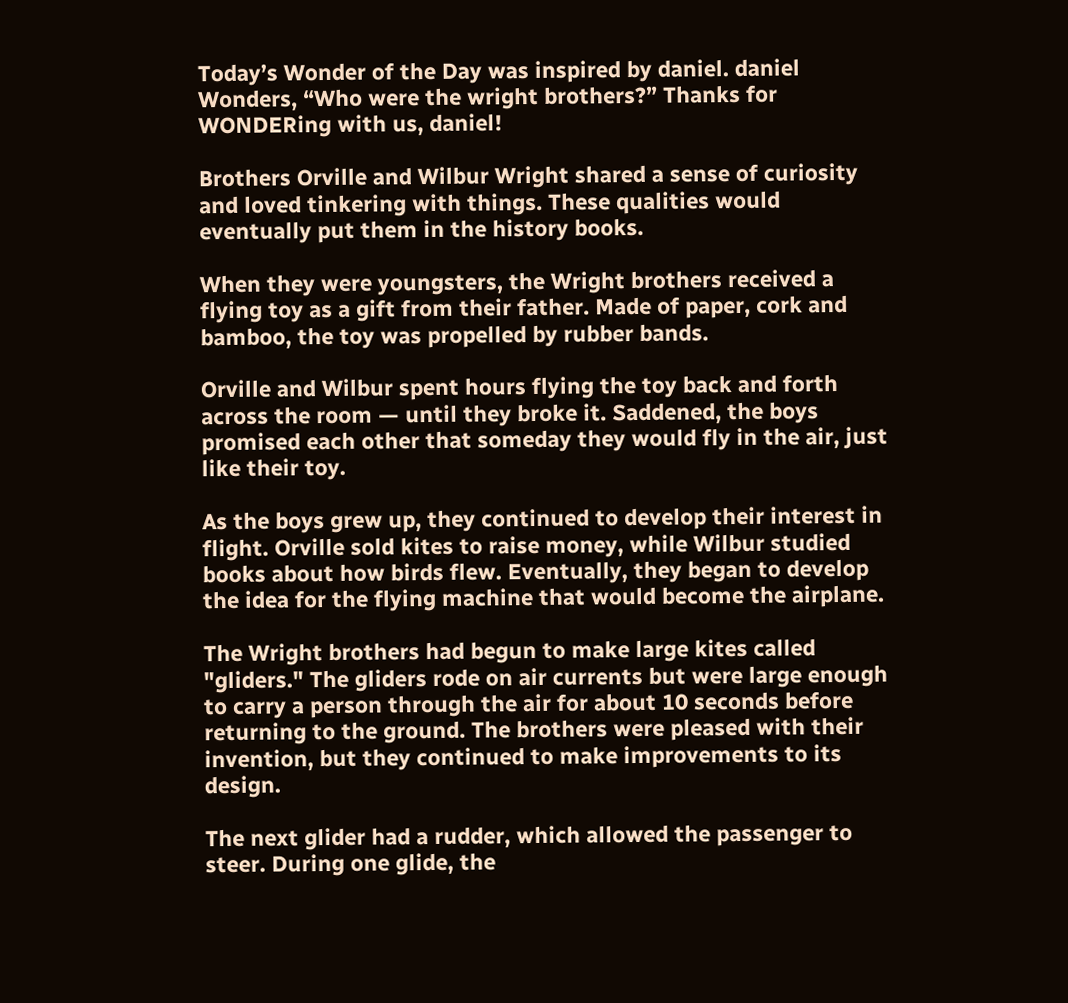Today’s Wonder of the Day was inspired by daniel. daniel Wonders, “Who were the wright brothers?” Thanks for WONDERing with us, daniel!

Brothers Orville and Wilbur Wright shared a sense of curiosity and loved tinkering with things. These qualities would eventually put them in the history books.

When they were youngsters, the Wright brothers received a flying toy as a gift from their father. Made of paper, cork and bamboo, the toy was propelled by rubber bands.

Orville and Wilbur spent hours flying the toy back and forth across the room — until they broke it. Saddened, the boys promised each other that someday they would fly in the air, just like their toy.

As the boys grew up, they continued to develop their interest in flight. Orville sold kites to raise money, while Wilbur studied books about how birds flew. Eventually, they began to develop the idea for the flying machine that would become the airplane.

The Wright brothers had begun to make large kites called "gliders." The gliders rode on air currents but were large enough to carry a person through the air for about 10 seconds before returning to the ground. The brothers were pleased with their invention, but they continued to make improvements to its design.

The next glider had a rudder, which allowed the passenger to steer. During one glide, the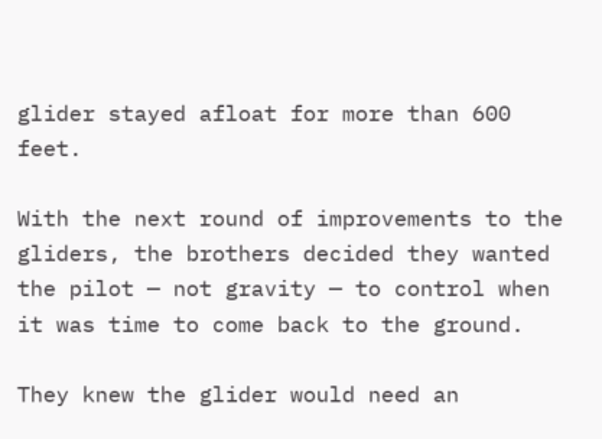glider stayed afloat for more than 600 feet.

With the next round of improvements to the gliders, the brothers decided they wanted the pilot — not gravity — to control when it was time to come back to the ground.

They knew the glider would need an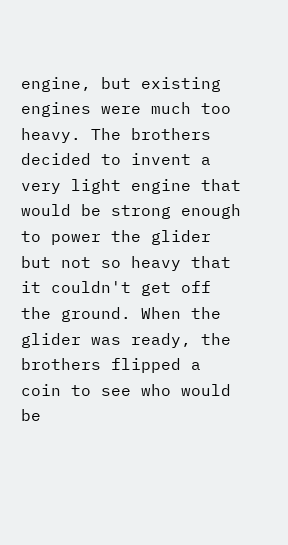engine, but existing engines were much too heavy. The brothers decided to invent a very light engine that would be strong enough to power the glider but not so heavy that it couldn't get off the ground. When the glider was ready, the brothers flipped a coin to see who would be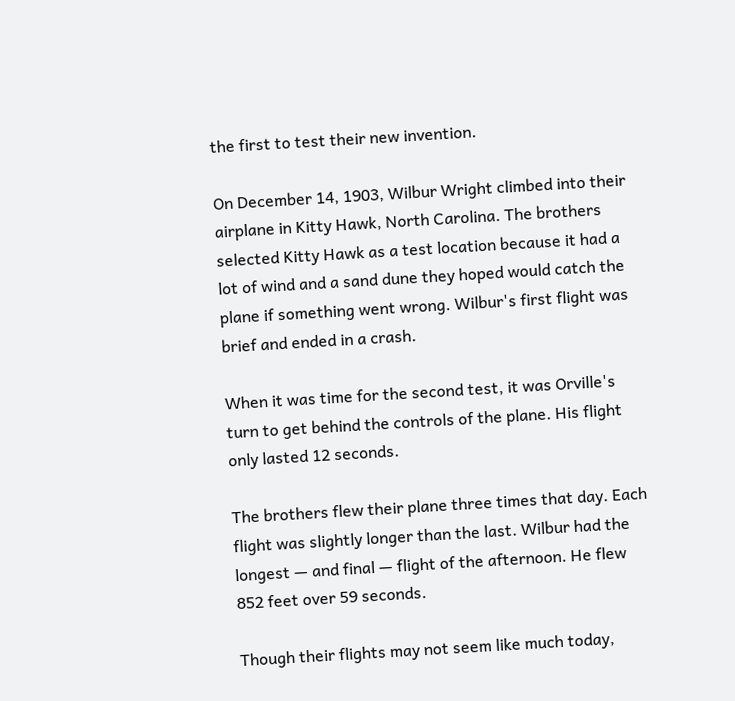the first to test their new invention.

On December 14, 1903, Wilbur Wright climbed into their airplane in Kitty Hawk, North Carolina. The brothers selected Kitty Hawk as a test location because it had a lot of wind and a sand dune they hoped would catch the plane if something went wrong. Wilbur's first flight was brief and ended in a crash.

When it was time for the second test, it was Orville's turn to get behind the controls of the plane. His flight only lasted 12 seconds.

The brothers flew their plane three times that day. Each flight was slightly longer than the last. Wilbur had the longest — and final — flight of the afternoon. He flew 852 feet over 59 seconds.

Though their flights may not seem like much today,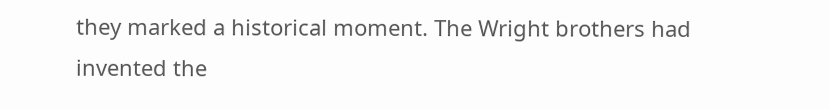they marked a historical moment. The Wright brothers had invented the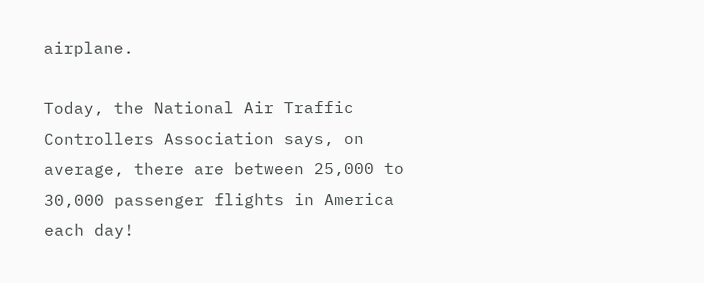airplane.

Today, the National Air Traffic Controllers Association says, on average, there are between 25,000 to 30,000 passenger flights in America each day!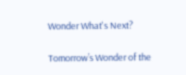Wonder What's Next?

Tomorrow’s Wonder of the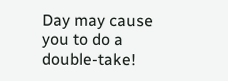Day may cause you to do a double-take!